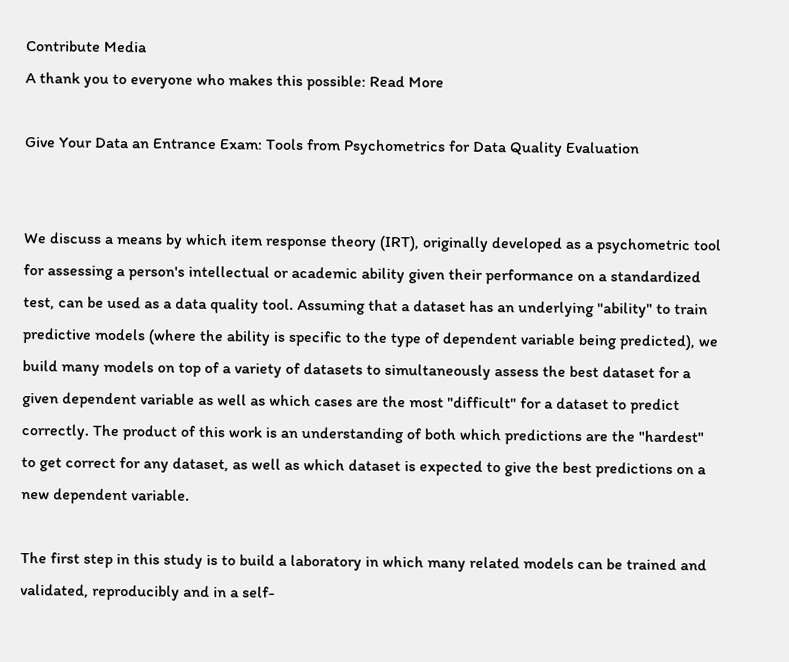Contribute Media
A thank you to everyone who makes this possible: Read More

Give Your Data an Entrance Exam: Tools from Psychometrics for Data Quality Evaluation


We discuss a means by which item response theory (IRT), originally developed as a psychometric tool for assessing a person's intellectual or academic ability given their performance on a standardized test, can be used as a data quality tool. Assuming that a dataset has an underlying "ability" to train predictive models (where the ability is specific to the type of dependent variable being predicted), we build many models on top of a variety of datasets to simultaneously assess the best dataset for a given dependent variable as well as which cases are the most "difficult" for a dataset to predict correctly. The product of this work is an understanding of both which predictions are the "hardest" to get correct for any dataset, as well as which dataset is expected to give the best predictions on a new dependent variable.

The first step in this study is to build a laboratory in which many related models can be trained and validated, reproducibly and in a self-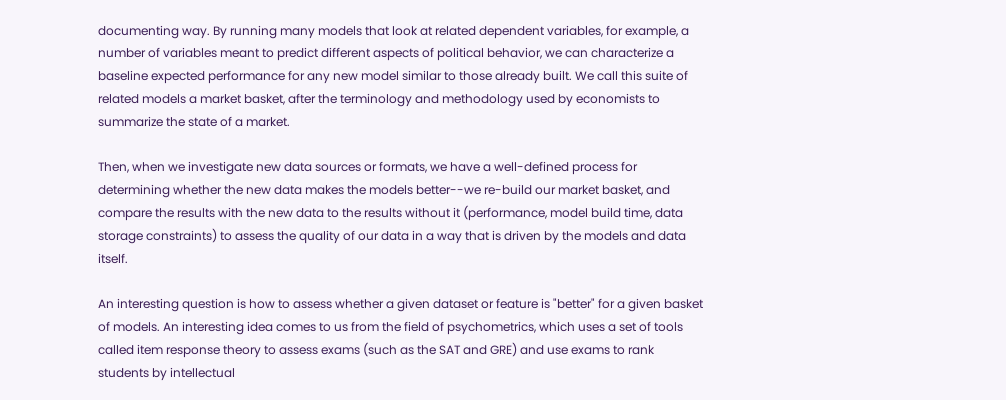documenting way. By running many models that look at related dependent variables, for example, a number of variables meant to predict different aspects of political behavior, we can characterize a baseline expected performance for any new model similar to those already built. We call this suite of related models a market basket, after the terminology and methodology used by economists to summarize the state of a market.

Then, when we investigate new data sources or formats, we have a well-defined process for determining whether the new data makes the models better--we re-build our market basket, and compare the results with the new data to the results without it (performance, model build time, data storage constraints) to assess the quality of our data in a way that is driven by the models and data itself.

An interesting question is how to assess whether a given dataset or feature is "better" for a given basket of models. An interesting idea comes to us from the field of psychometrics, which uses a set of tools called item response theory to assess exams (such as the SAT and GRE) and use exams to rank students by intellectual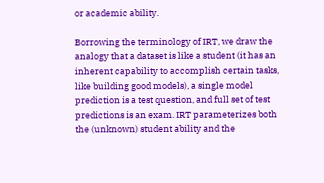or academic ability.

Borrowing the terminology of IRT, we draw the analogy that a dataset is like a student (it has an inherent capability to accomplish certain tasks, like building good models), a single model prediction is a test question, and full set of test predictions is an exam. IRT parameterizes both the (unknown) student ability and the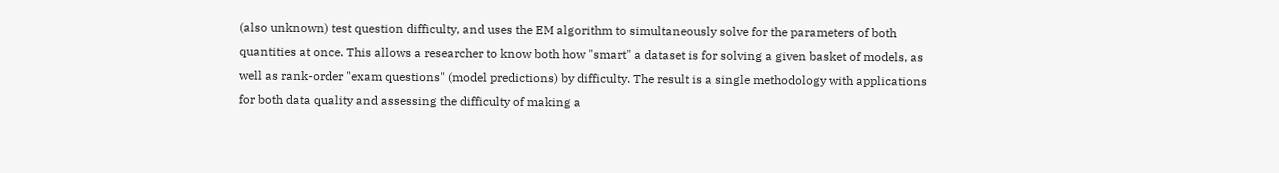(also unknown) test question difficulty, and uses the EM algorithm to simultaneously solve for the parameters of both quantities at once. This allows a researcher to know both how "smart" a dataset is for solving a given basket of models, as well as rank-order "exam questions" (model predictions) by difficulty. The result is a single methodology with applications for both data quality and assessing the difficulty of making a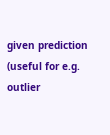given prediction (useful for e.g. outlier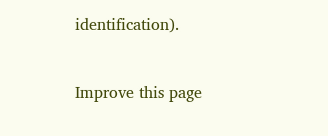identification).


Improve this page